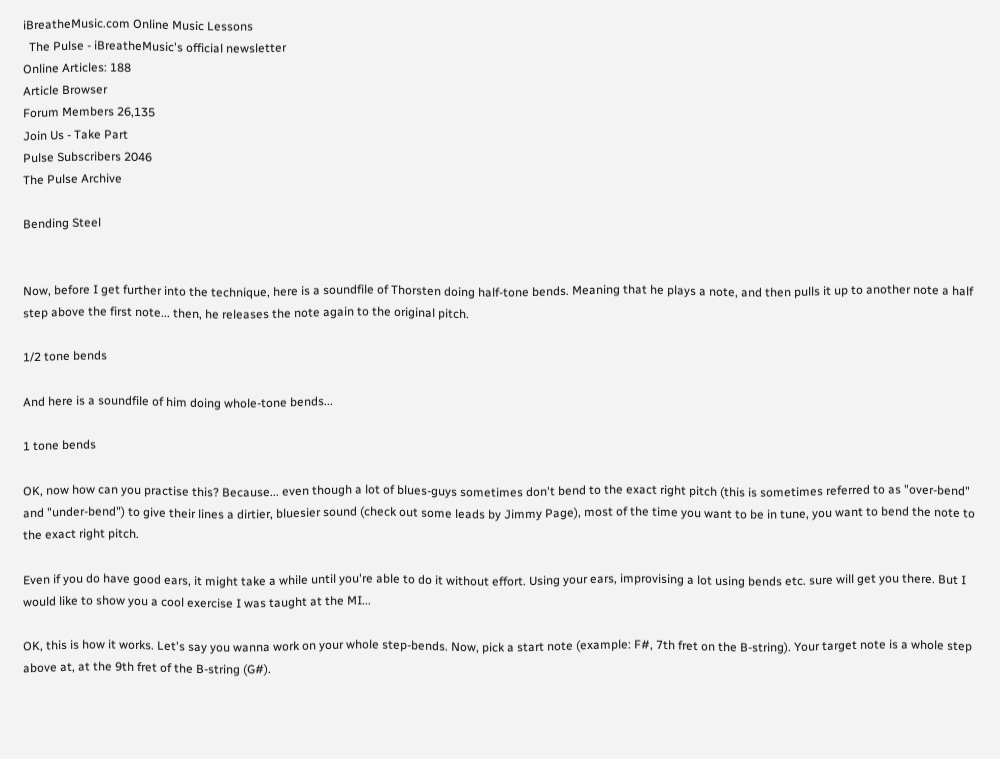iBreatheMusic.com Online Music Lessons
  The Pulse - iBreatheMusic's official newsletter
Online Articles: 188
Article Browser
Forum Members 26,135
Join Us - Take Part
Pulse Subscribers 2046
The Pulse Archive

Bending Steel


Now, before I get further into the technique, here is a soundfile of Thorsten doing half-tone bends. Meaning that he plays a note, and then pulls it up to another note a half step above the first note... then, he releases the note again to the original pitch.

1/2 tone bends

And here is a soundfile of him doing whole-tone bends...

1 tone bends

OK, now how can you practise this? Because... even though a lot of blues-guys sometimes don't bend to the exact right pitch (this is sometimes referred to as "over-bend" and "under-bend") to give their lines a dirtier, bluesier sound (check out some leads by Jimmy Page), most of the time you want to be in tune, you want to bend the note to the exact right pitch.

Even if you do have good ears, it might take a while until you're able to do it without effort. Using your ears, improvising a lot using bends etc. sure will get you there. But I would like to show you a cool exercise I was taught at the MI...

OK, this is how it works. Let's say you wanna work on your whole step-bends. Now, pick a start note (example: F#, 7th fret on the B-string). Your target note is a whole step above at, at the 9th fret of the B-string (G#).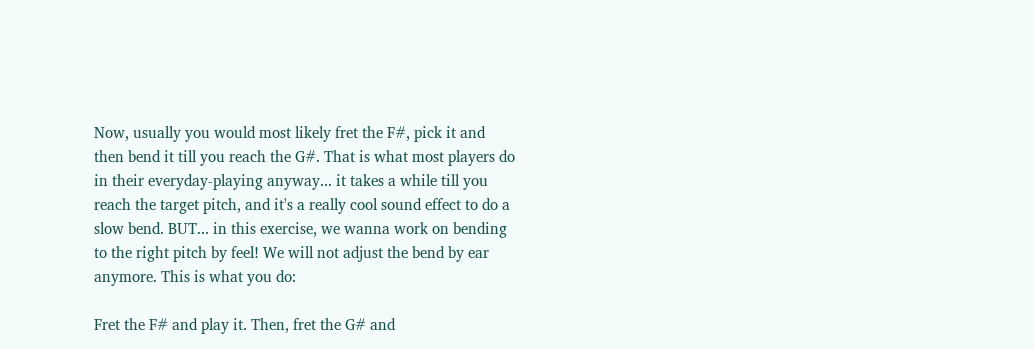Now, usually you would most likely fret the F#, pick it and then bend it till you reach the G#. That is what most players do in their everyday-playing anyway... it takes a while till you reach the target pitch, and it's a really cool sound effect to do a slow bend. BUT... in this exercise, we wanna work on bending to the right pitch by feel! We will not adjust the bend by ear anymore. This is what you do:

Fret the F# and play it. Then, fret the G# and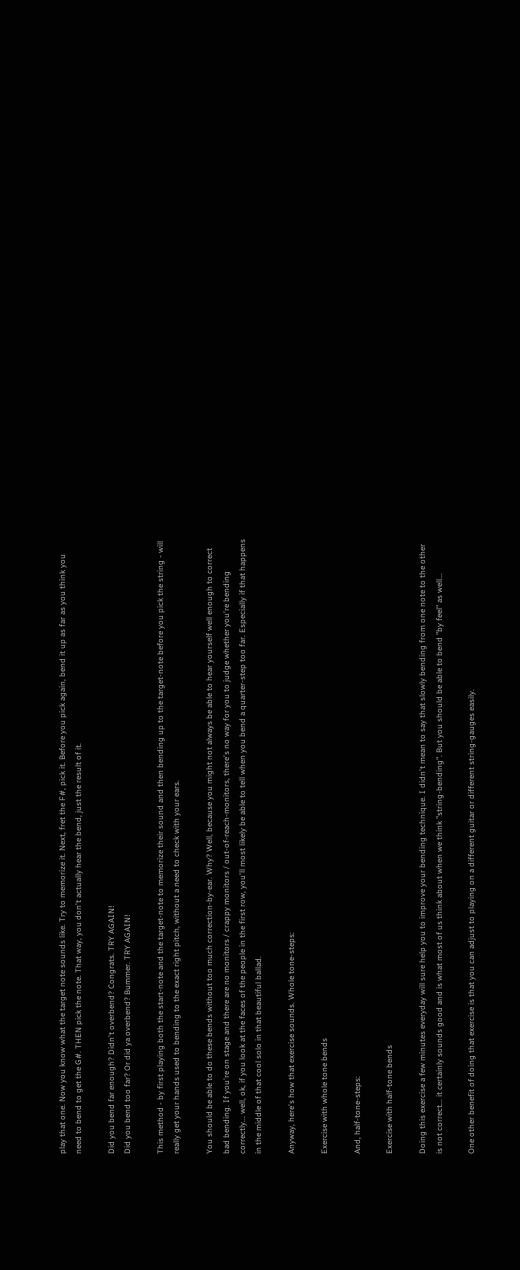play that one. Now you know what the target note sounds like. Try to memorize it. Next, fret the F#, pick it. Before you pick again, bend it up as far as you think you need to bend to get the G#. THEN pick the note. That way, you don't actually hear the bend, just the result of it.

Did you bend far enough? Didn't overbend? Congrats. TRY AGAIN!
Did you bend too far? Or did ya overbend? Bummer. TRY AGAIN!

This method - by first playing both the start-note and the target-note to memorize their sound and then bending up to the target-note before you pick the string - will really get your hands used to bending to the exact right pitch, without a need to check with your ears.

You should be able to do these bends without too much correction-by-ear. Why? Well, because you might not always be able to hear yourself well enough to correct bad bending. If you're on stage and there are no monitors / crappy monitors / out-of-reach-monitors, there's no way for you to judge whether you're bending correctly... well, ok, if you look at the faces of the people in the first row, you'll most likely be able to tell when you bend a quarter-step too far. Especially if that happens in the middle of that cool solo in that beautiful ballad.

Anyway, here's how that exercise sounds. Whole tone-steps:

Exercise with whole tone bends

And, half-tone-steps:

Exercise with half-tone bends

Doing this exercise a few minutes everyday will sure help you to improve your bending technique. I didn't mean to say that slowly bending from one note to the other is not correct... it certainly sounds good and is what most of us think about when we think "string-bending". But you should be able to bend "by feel" as well...

One other benefit of doing that exercise is that you can adjust to playing on a different guitar or different string-gauges easily.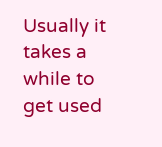Usually it takes a while to get used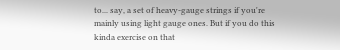to... say, a set of heavy-gauge strings if you're mainly using light gauge ones. But if you do this kinda exercise on that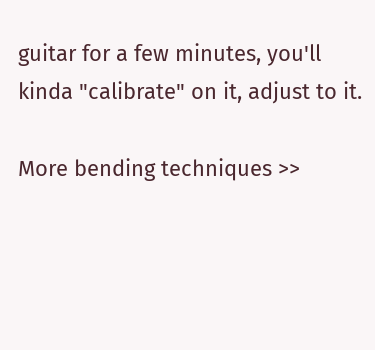guitar for a few minutes, you'll kinda "calibrate" on it, adjust to it.

More bending techniques >>